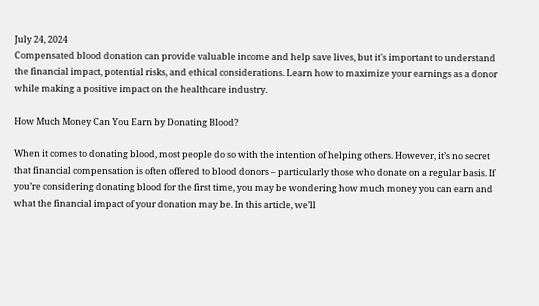July 24, 2024
Compensated blood donation can provide valuable income and help save lives, but it's important to understand the financial impact, potential risks, and ethical considerations. Learn how to maximize your earnings as a donor while making a positive impact on the healthcare industry.

How Much Money Can You Earn by Donating Blood?

When it comes to donating blood, most people do so with the intention of helping others. However, it’s no secret that financial compensation is often offered to blood donors – particularly those who donate on a regular basis. If you’re considering donating blood for the first time, you may be wondering how much money you can earn and what the financial impact of your donation may be. In this article, we’ll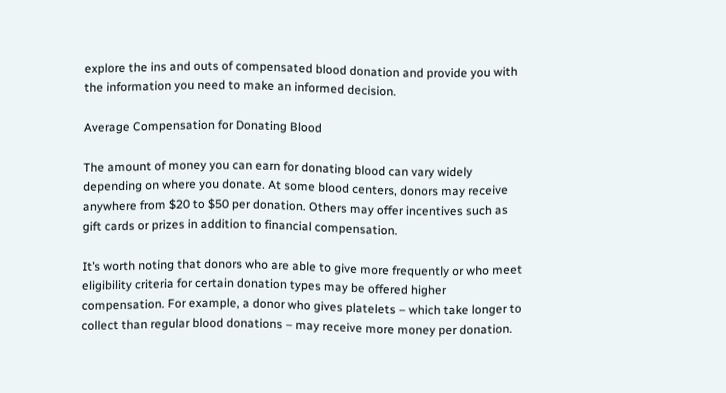explore the ins and outs of compensated blood donation and provide you with the information you need to make an informed decision.

Average Compensation for Donating Blood

The amount of money you can earn for donating blood can vary widely depending on where you donate. At some blood centers, donors may receive anywhere from $20 to $50 per donation. Others may offer incentives such as gift cards or prizes in addition to financial compensation.

It’s worth noting that donors who are able to give more frequently or who meet eligibility criteria for certain donation types may be offered higher compensation. For example, a donor who gives platelets – which take longer to collect than regular blood donations – may receive more money per donation.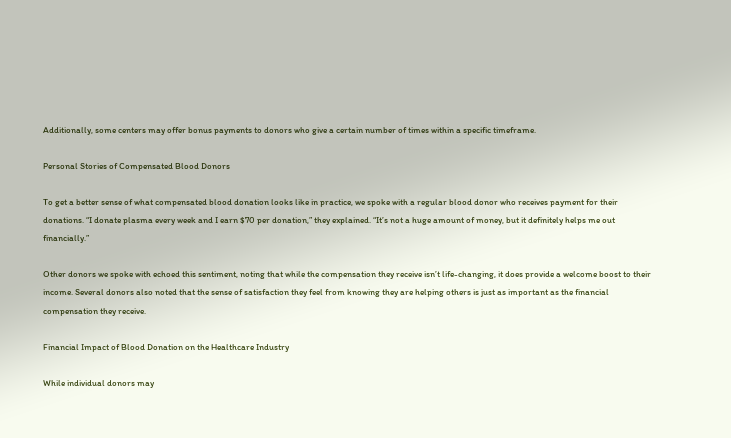Additionally, some centers may offer bonus payments to donors who give a certain number of times within a specific timeframe.

Personal Stories of Compensated Blood Donors

To get a better sense of what compensated blood donation looks like in practice, we spoke with a regular blood donor who receives payment for their donations. “I donate plasma every week and I earn $70 per donation,” they explained. “It’s not a huge amount of money, but it definitely helps me out financially.”

Other donors we spoke with echoed this sentiment, noting that while the compensation they receive isn’t life-changing, it does provide a welcome boost to their income. Several donors also noted that the sense of satisfaction they feel from knowing they are helping others is just as important as the financial compensation they receive.

Financial Impact of Blood Donation on the Healthcare Industry

While individual donors may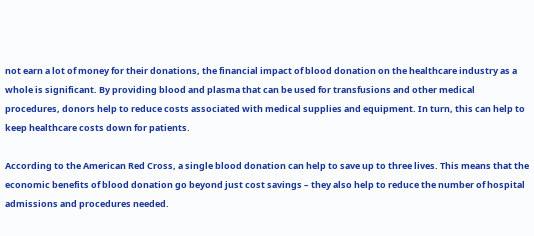not earn a lot of money for their donations, the financial impact of blood donation on the healthcare industry as a whole is significant. By providing blood and plasma that can be used for transfusions and other medical procedures, donors help to reduce costs associated with medical supplies and equipment. In turn, this can help to keep healthcare costs down for patients.

According to the American Red Cross, a single blood donation can help to save up to three lives. This means that the economic benefits of blood donation go beyond just cost savings – they also help to reduce the number of hospital admissions and procedures needed.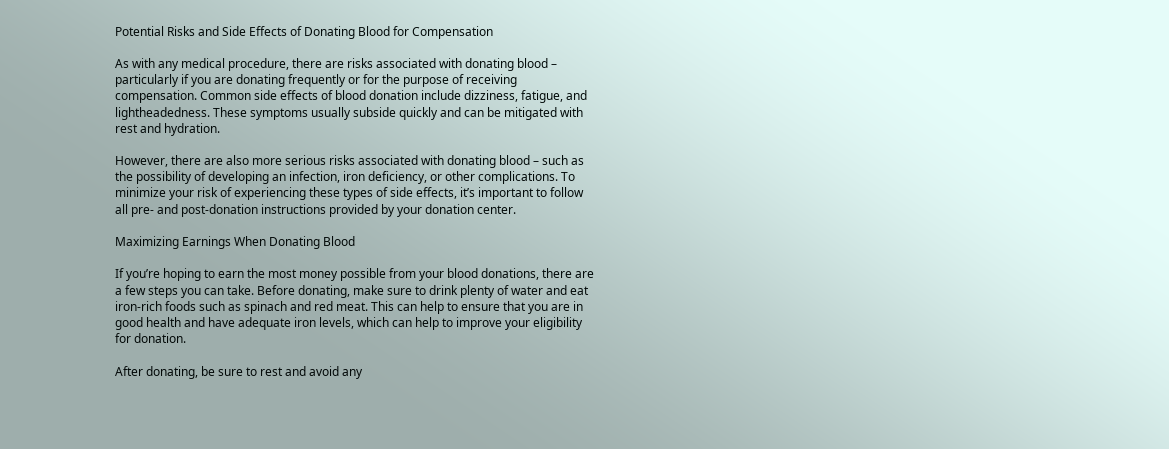Potential Risks and Side Effects of Donating Blood for Compensation

As with any medical procedure, there are risks associated with donating blood – particularly if you are donating frequently or for the purpose of receiving compensation. Common side effects of blood donation include dizziness, fatigue, and lightheadedness. These symptoms usually subside quickly and can be mitigated with rest and hydration.

However, there are also more serious risks associated with donating blood – such as the possibility of developing an infection, iron deficiency, or other complications. To minimize your risk of experiencing these types of side effects, it’s important to follow all pre- and post-donation instructions provided by your donation center.

Maximizing Earnings When Donating Blood

If you’re hoping to earn the most money possible from your blood donations, there are a few steps you can take. Before donating, make sure to drink plenty of water and eat iron-rich foods such as spinach and red meat. This can help to ensure that you are in good health and have adequate iron levels, which can help to improve your eligibility for donation.

After donating, be sure to rest and avoid any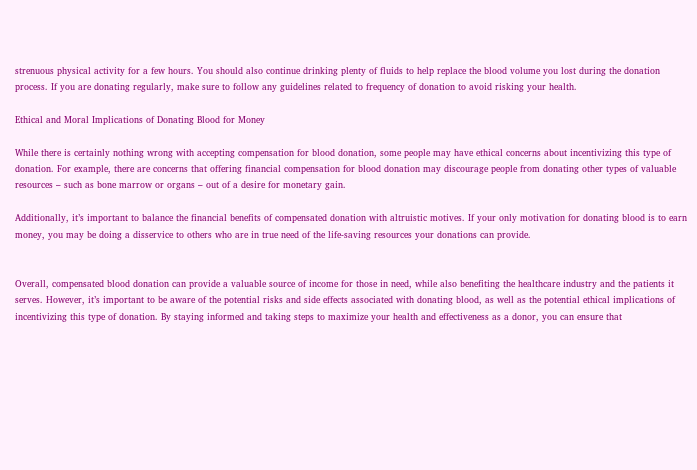strenuous physical activity for a few hours. You should also continue drinking plenty of fluids to help replace the blood volume you lost during the donation process. If you are donating regularly, make sure to follow any guidelines related to frequency of donation to avoid risking your health.

Ethical and Moral Implications of Donating Blood for Money

While there is certainly nothing wrong with accepting compensation for blood donation, some people may have ethical concerns about incentivizing this type of donation. For example, there are concerns that offering financial compensation for blood donation may discourage people from donating other types of valuable resources – such as bone marrow or organs – out of a desire for monetary gain.

Additionally, it’s important to balance the financial benefits of compensated donation with altruistic motives. If your only motivation for donating blood is to earn money, you may be doing a disservice to others who are in true need of the life-saving resources your donations can provide.


Overall, compensated blood donation can provide a valuable source of income for those in need, while also benefiting the healthcare industry and the patients it serves. However, it’s important to be aware of the potential risks and side effects associated with donating blood, as well as the potential ethical implications of incentivizing this type of donation. By staying informed and taking steps to maximize your health and effectiveness as a donor, you can ensure that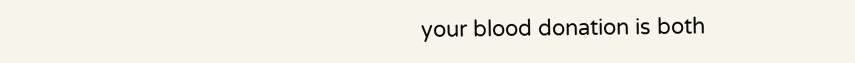your blood donation is both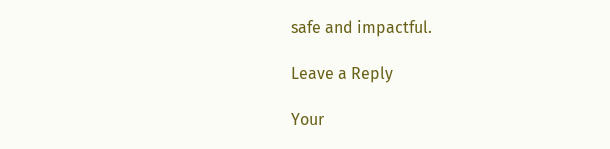safe and impactful.

Leave a Reply

Your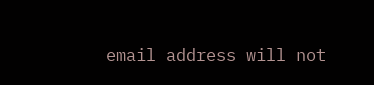email address will not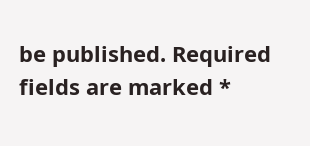be published. Required fields are marked *